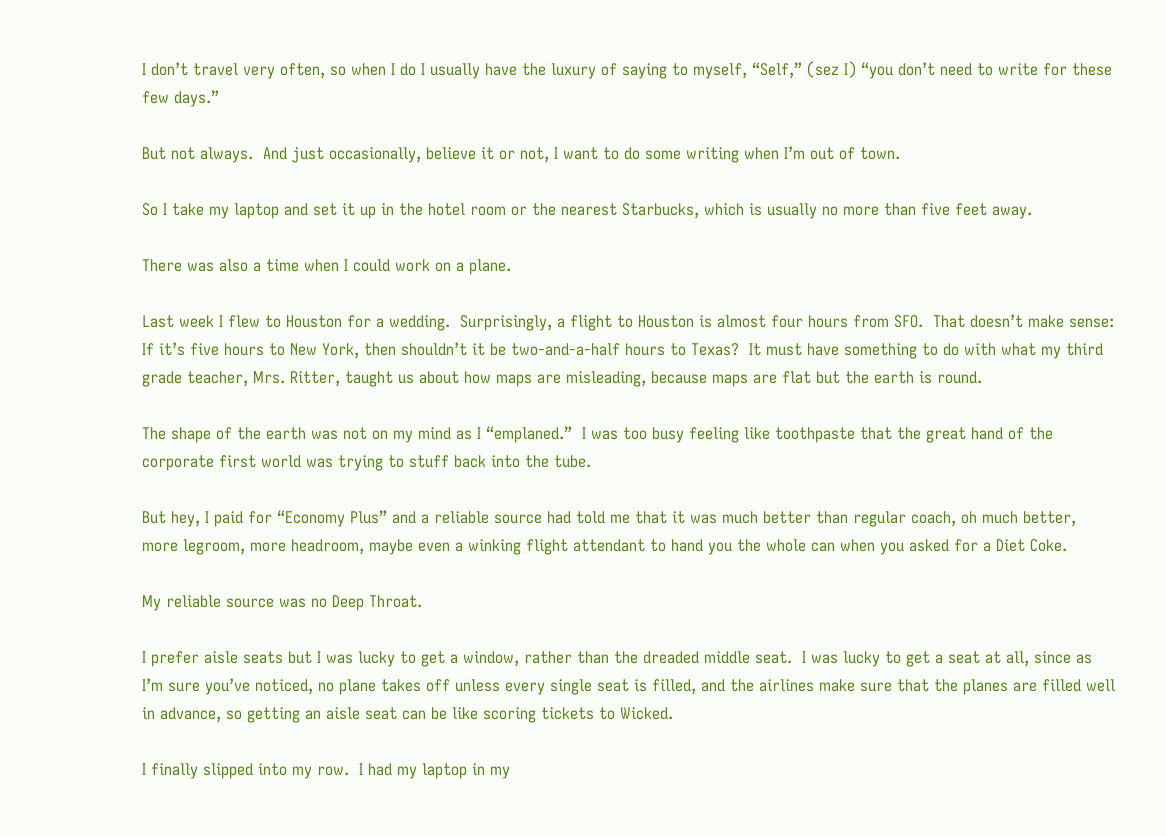I don’t travel very often, so when I do I usually have the luxury of saying to myself, “Self,” (sez I) “you don’t need to write for these few days.”

But not always.  And just occasionally, believe it or not, I want to do some writing when I’m out of town.

So I take my laptop and set it up in the hotel room or the nearest Starbucks, which is usually no more than five feet away.

There was also a time when I could work on a plane.

Last week I flew to Houston for a wedding.  Surprisingly, a flight to Houston is almost four hours from SFO.  That doesn’t make sense:  If it’s five hours to New York, then shouldn’t it be two-and-a-half hours to Texas?  It must have something to do with what my third grade teacher, Mrs. Ritter, taught us about how maps are misleading, because maps are flat but the earth is round.

The shape of the earth was not on my mind as I “emplaned.”  I was too busy feeling like toothpaste that the great hand of the corporate first world was trying to stuff back into the tube.

But hey, I paid for “Economy Plus” and a reliable source had told me that it was much better than regular coach, oh much better, more legroom, more headroom, maybe even a winking flight attendant to hand you the whole can when you asked for a Diet Coke.

My reliable source was no Deep Throat.

I prefer aisle seats but I was lucky to get a window, rather than the dreaded middle seat.  I was lucky to get a seat at all, since as I’m sure you’ve noticed, no plane takes off unless every single seat is filled, and the airlines make sure that the planes are filled well in advance, so getting an aisle seat can be like scoring tickets to Wicked.

I finally slipped into my row.  I had my laptop in my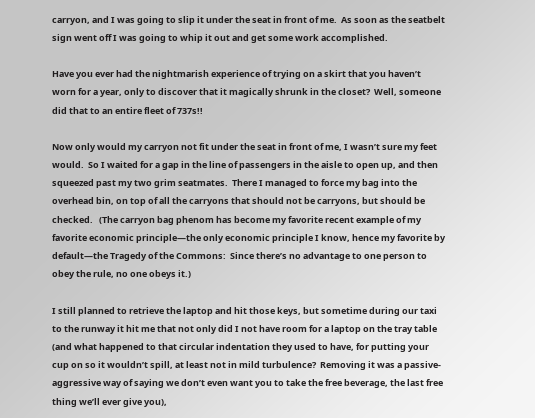carryon, and I was going to slip it under the seat in front of me.  As soon as the seatbelt sign went off I was going to whip it out and get some work accomplished.

Have you ever had the nightmarish experience of trying on a skirt that you haven’t worn for a year, only to discover that it magically shrunk in the closet?  Well, someone did that to an entire fleet of 737s!!

Now only would my carryon not fit under the seat in front of me, I wasn’t sure my feet would.  So I waited for a gap in the line of passengers in the aisle to open up, and then squeezed past my two grim seatmates.  There I managed to force my bag into the overhead bin, on top of all the carryons that should not be carryons, but should be checked.   (The carryon bag phenom has become my favorite recent example of my favorite economic principle—the only economic principle I know, hence my favorite by default—the Tragedy of the Commons:  Since there’s no advantage to one person to obey the rule, no one obeys it.)

I still planned to retrieve the laptop and hit those keys, but sometime during our taxi to the runway it hit me that not only did I not have room for a laptop on the tray table (and what happened to that circular indentation they used to have, for putting your cup on so it wouldn’t spill, at least not in mild turbulence?  Removing it was a passive-aggressive way of saying we don’t even want you to take the free beverage, the last free thing we’ll ever give you),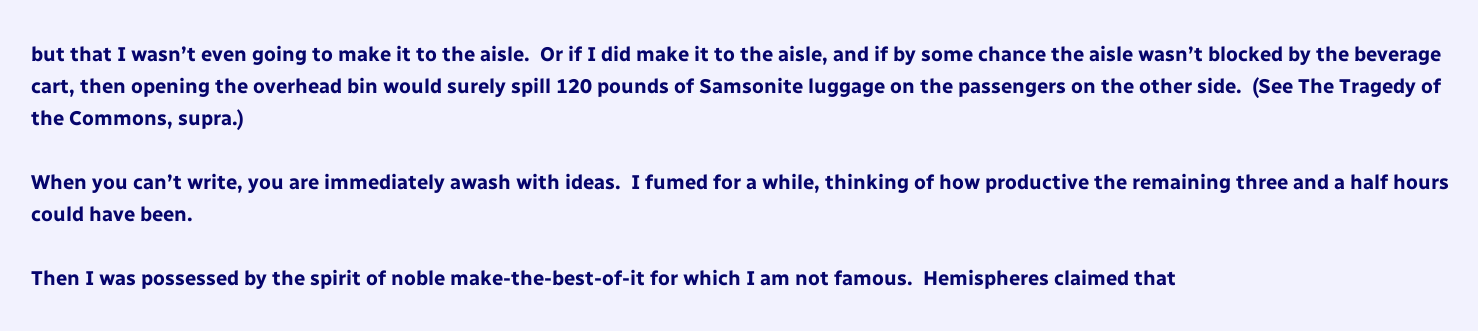but that I wasn’t even going to make it to the aisle.  Or if I did make it to the aisle, and if by some chance the aisle wasn’t blocked by the beverage cart, then opening the overhead bin would surely spill 120 pounds of Samsonite luggage on the passengers on the other side.  (See The Tragedy of the Commons, supra.)

When you can’t write, you are immediately awash with ideas.  I fumed for a while, thinking of how productive the remaining three and a half hours could have been.

Then I was possessed by the spirit of noble make-the-best-of-it for which I am not famous.  Hemispheres claimed that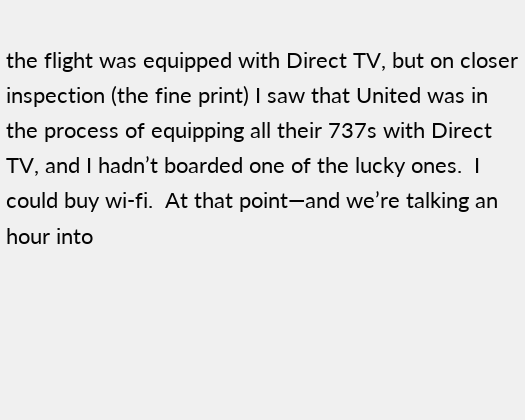the flight was equipped with Direct TV, but on closer inspection (the fine print) I saw that United was in the process of equipping all their 737s with Direct TV, and I hadn’t boarded one of the lucky ones.  I could buy wi-fi.  At that point—and we’re talking an hour into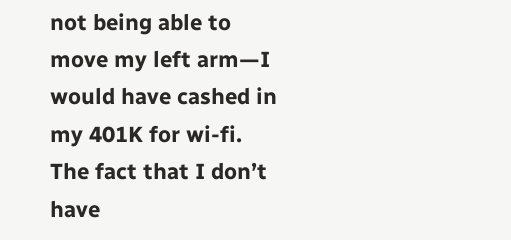not being able to move my left arm—I would have cashed in my 401K for wi-fi.  The fact that I don’t have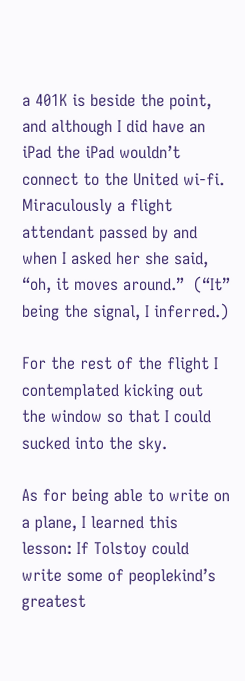a 401K is beside the point, and although I did have an iPad the iPad wouldn’t connect to the United wi-fi.  Miraculously a flight attendant passed by and when I asked her she said, “oh, it moves around.”  (“It” being the signal, I inferred.)

For the rest of the flight I contemplated kicking out the window so that I could sucked into the sky.

As for being able to write on a plane, I learned this lesson: If Tolstoy could write some of peoplekind’s greatest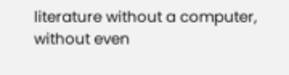literature without a computer, without even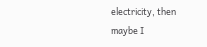electricity, then maybe I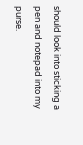should look into sticking a pen and notepad into my purse.